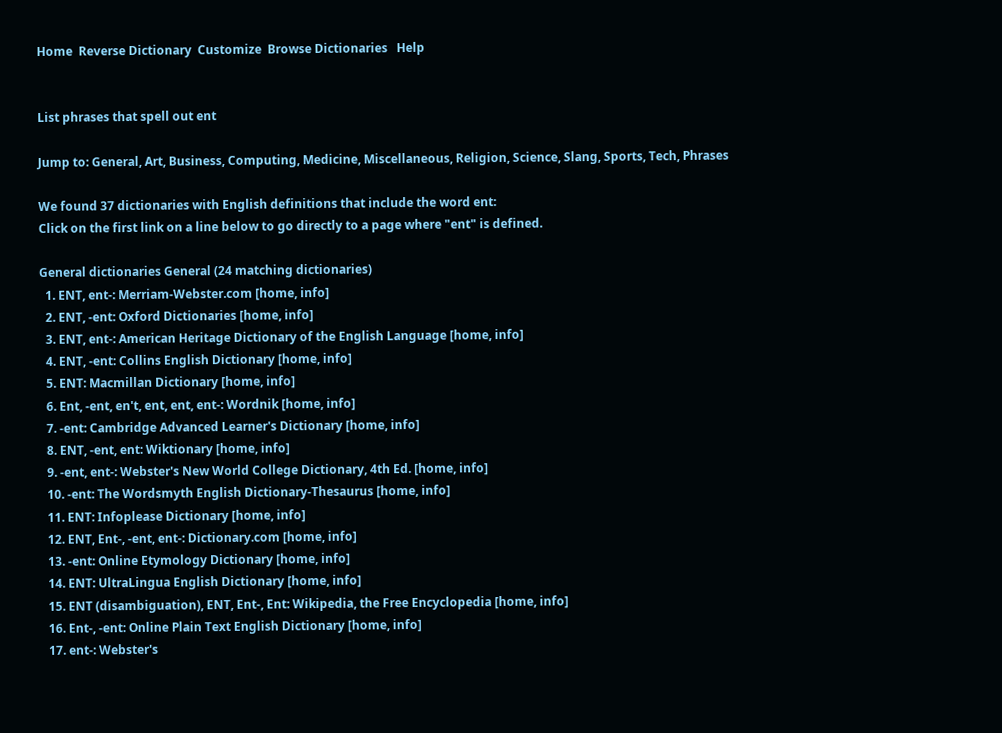Home  Reverse Dictionary  Customize  Browse Dictionaries   Help


List phrases that spell out ent

Jump to: General, Art, Business, Computing, Medicine, Miscellaneous, Religion, Science, Slang, Sports, Tech, Phrases

We found 37 dictionaries with English definitions that include the word ent:
Click on the first link on a line below to go directly to a page where "ent" is defined.

General dictionaries General (24 matching dictionaries)
  1. ENT, ent-: Merriam-Webster.com [home, info]
  2. ENT, -ent: Oxford Dictionaries [home, info]
  3. ENT, ent-: American Heritage Dictionary of the English Language [home, info]
  4. ENT, -ent: Collins English Dictionary [home, info]
  5. ENT: Macmillan Dictionary [home, info]
  6. Ent, -ent, en't, ent, ent, ent-: Wordnik [home, info]
  7. -ent: Cambridge Advanced Learner's Dictionary [home, info]
  8. ENT, -ent, ent: Wiktionary [home, info]
  9. -ent, ent-: Webster's New World College Dictionary, 4th Ed. [home, info]
  10. -ent: The Wordsmyth English Dictionary-Thesaurus [home, info]
  11. ENT: Infoplease Dictionary [home, info]
  12. ENT, Ent-, -ent, ent-: Dictionary.com [home, info]
  13. -ent: Online Etymology Dictionary [home, info]
  14. ENT: UltraLingua English Dictionary [home, info]
  15. ENT (disambiguation), ENT, Ent-, Ent: Wikipedia, the Free Encyclopedia [home, info]
  16. Ent-, -ent: Online Plain Text English Dictionary [home, info]
  17. ent-: Webster's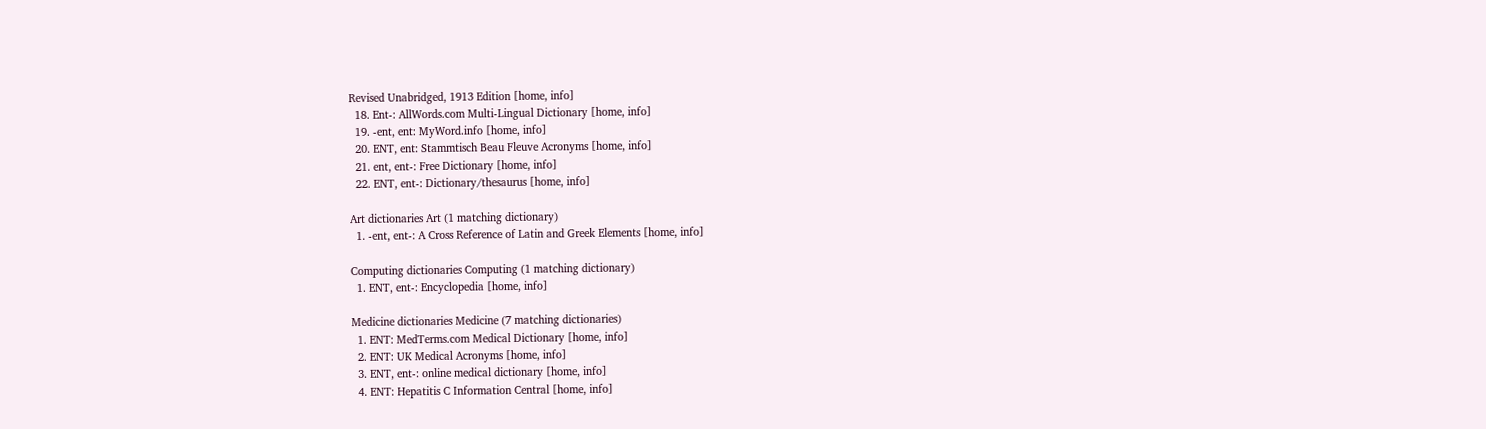Revised Unabridged, 1913 Edition [home, info]
  18. Ent-: AllWords.com Multi-Lingual Dictionary [home, info]
  19. -ent, ent: MyWord.info [home, info]
  20. ENT, ent: Stammtisch Beau Fleuve Acronyms [home, info]
  21. ent, ent-: Free Dictionary [home, info]
  22. ENT, ent-: Dictionary/thesaurus [home, info]

Art dictionaries Art (1 matching dictionary)
  1. -ent, ent-: A Cross Reference of Latin and Greek Elements [home, info]

Computing dictionaries Computing (1 matching dictionary)
  1. ENT, ent-: Encyclopedia [home, info]

Medicine dictionaries Medicine (7 matching dictionaries)
  1. ENT: MedTerms.com Medical Dictionary [home, info]
  2. ENT: UK Medical Acronyms [home, info]
  3. ENT, ent-: online medical dictionary [home, info]
  4. ENT: Hepatitis C Information Central [home, info]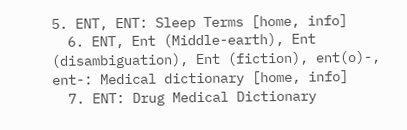5. ENT, ENT: Sleep Terms [home, info]
  6. ENT, Ent (Middle-earth), Ent (disambiguation), Ent (fiction), ent(o)-, ent-: Medical dictionary [home, info]
  7. ENT: Drug Medical Dictionary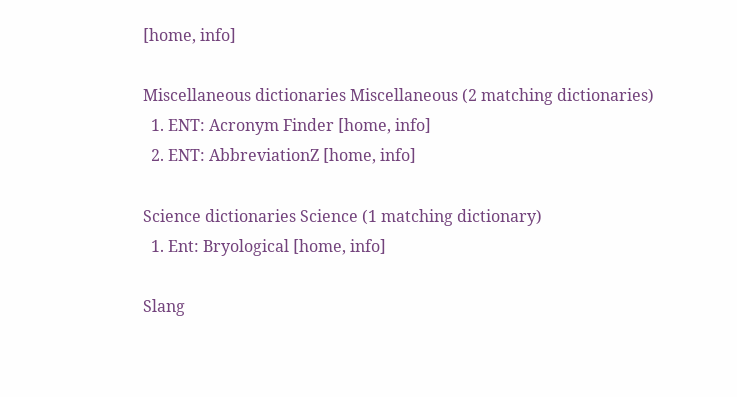[home, info]

Miscellaneous dictionaries Miscellaneous (2 matching dictionaries)
  1. ENT: Acronym Finder [home, info]
  2. ENT: AbbreviationZ [home, info]

Science dictionaries Science (1 matching dictionary)
  1. Ent: Bryological [home, info]

Slang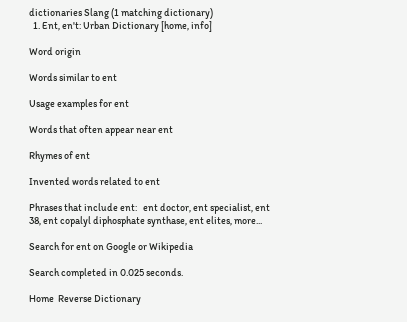dictionaries Slang (1 matching dictionary)
  1. Ent, en't: Urban Dictionary [home, info]

Word origin

Words similar to ent

Usage examples for ent

Words that often appear near ent

Rhymes of ent

Invented words related to ent

Phrases that include ent:   ent doctor, ent specialist, ent 38, ent copalyl diphosphate synthase, ent elites, more...

Search for ent on Google or Wikipedia

Search completed in 0.025 seconds.

Home  Reverse Dictionary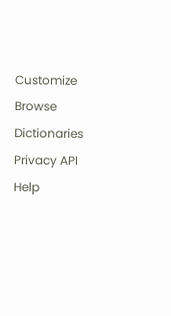Customize  Browse Dictionaries  Privacy API    Help